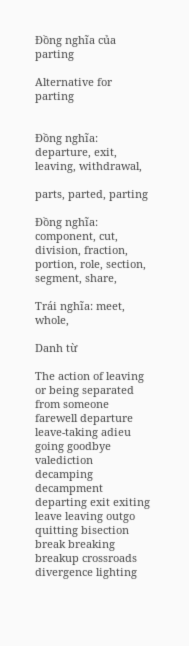Đồng nghĩa của parting

Alternative for parting


Đồng nghĩa: departure, exit, leaving, withdrawal,

parts, parted, parting

Đồng nghĩa: component, cut, division, fraction, portion, role, section, segment, share,

Trái nghĩa: meet, whole,

Danh từ

The action of leaving or being separated from someone
farewell departure leave-taking adieu going goodbye valediction decamping decampment departing exit exiting leave leaving outgo quitting bisection break breaking breakup crossroads divergence lighting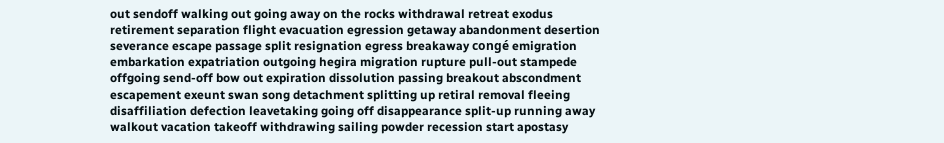out sendoff walking out going away on the rocks withdrawal retreat exodus retirement separation flight evacuation egression getaway abandonment desertion severance escape passage split resignation egress breakaway congé emigration embarkation expatriation outgoing hegira migration rupture pull-out stampede offgoing send-off bow out expiration dissolution passing breakout abscondment escapement exeunt swan song detachment splitting up retiral removal fleeing disaffiliation defection leavetaking going off disappearance split-up running away walkout vacation takeoff withdrawing sailing powder recession start apostasy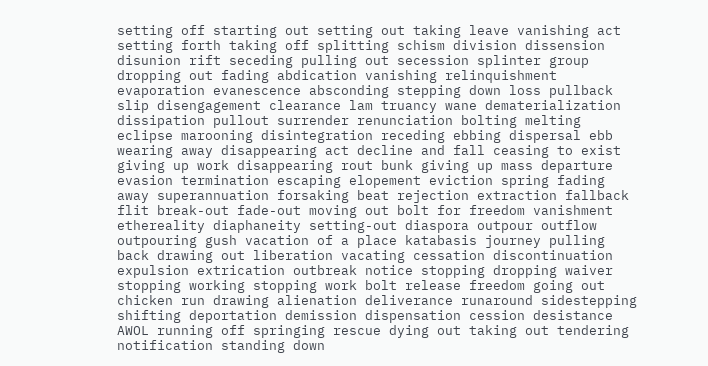setting off starting out setting out taking leave vanishing act setting forth taking off splitting schism division dissension disunion rift seceding pulling out secession splinter group dropping out fading abdication vanishing relinquishment evaporation evanescence absconding stepping down loss pullback slip disengagement clearance lam truancy wane dematerialization dissipation pullout surrender renunciation bolting melting eclipse marooning disintegration receding ebbing dispersal ebb wearing away disappearing act decline and fall ceasing to exist giving up work disappearing rout bunk giving up mass departure evasion termination escaping elopement eviction spring fading away superannuation forsaking beat rejection extraction fallback flit break-out fade-out moving out bolt for freedom vanishment ethereality diaphaneity setting-out diaspora outpour outflow outpouring gush vacation of a place katabasis journey pulling back drawing out liberation vacating cessation discontinuation expulsion extrication outbreak notice stopping dropping waiver stopping working stopping work bolt release freedom going out chicken run drawing alienation deliverance runaround sidestepping shifting deportation demission dispensation cession desistance AWOL running off springing rescue dying out taking out tendering notification standing down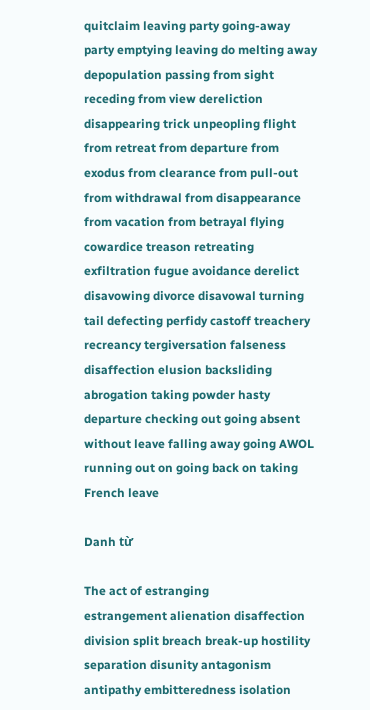quitclaim leaving party going-away party emptying leaving do melting away depopulation passing from sight receding from view dereliction disappearing trick unpeopling flight from retreat from departure from exodus from clearance from pull-out from withdrawal from disappearance from vacation from betrayal flying cowardice treason retreating exfiltration fugue avoidance derelict disavowing divorce disavowal turning tail defecting perfidy castoff treachery recreancy tergiversation falseness disaffection elusion backsliding abrogation taking powder hasty departure checking out going absent without leave falling away going AWOL running out on going back on taking French leave

Danh từ

The act of estranging
estrangement alienation disaffection division split breach break-up hostility separation disunity antagonism antipathy embitteredness isolation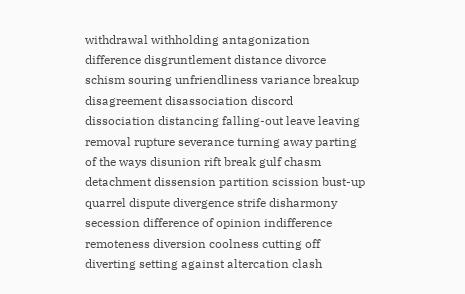withdrawal withholding antagonization difference disgruntlement distance divorce schism souring unfriendliness variance breakup disagreement disassociation discord dissociation distancing falling-out leave leaving removal rupture severance turning away parting of the ways disunion rift break gulf chasm detachment dissension partition scission bust-up quarrel dispute divergence strife disharmony secession difference of opinion indifference remoteness diversion coolness cutting off diverting setting against altercation clash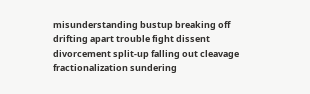misunderstanding bustup breaking off drifting apart trouble fight dissent divorcement split-up falling out cleavage fractionalization sundering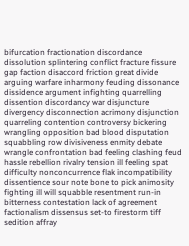bifurcation fractionation discordance dissolution splintering conflict fracture fissure gap faction disaccord friction great divide arguing warfare inharmony feuding dissonance dissidence argument infighting quarrelling dissention discordancy war disjuncture divergency disconnection acrimony disjunction quarreling contention controversy bickering wrangling opposition bad blood disputation squabbling row divisiveness enmity debate wrangle confrontation bad feeling clashing feud hassle rebellion rivalry tension ill feeling spat difficulty nonconcurrence flak incompatibility dissentience sour note bone to pick animosity fighting ill will squabble resentment run-in bitterness contestation lack of agreement factionalism dissensus set-to firestorm tiff sedition affray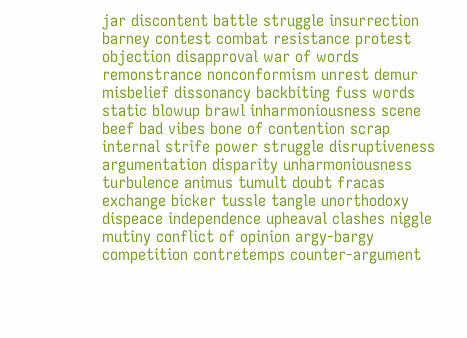jar discontent battle struggle insurrection barney contest combat resistance protest objection disapproval war of words remonstrance nonconformism unrest demur misbelief dissonancy backbiting fuss words static blowup brawl inharmoniousness scene beef bad vibes bone of contention scrap internal strife power struggle disruptiveness argumentation disparity unharmoniousness turbulence animus tumult doubt fracas exchange bicker tussle tangle unorthodoxy dispeace independence upheaval clashes niggle mutiny conflict of opinion argy-bargy competition contretemps counter-argument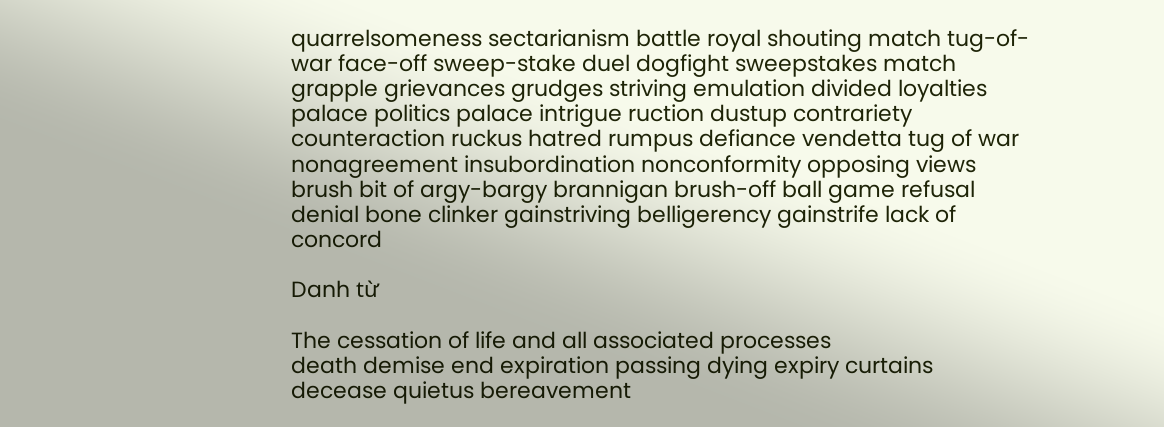quarrelsomeness sectarianism battle royal shouting match tug-of-war face-off sweep-stake duel dogfight sweepstakes match grapple grievances grudges striving emulation divided loyalties palace politics palace intrigue ruction dustup contrariety counteraction ruckus hatred rumpus defiance vendetta tug of war nonagreement insubordination nonconformity opposing views brush bit of argy-bargy brannigan brush-off ball game refusal denial bone clinker gainstriving belligerency gainstrife lack of concord

Danh từ

The cessation of life and all associated processes
death demise end expiration passing dying expiry curtains decease quietus bereavement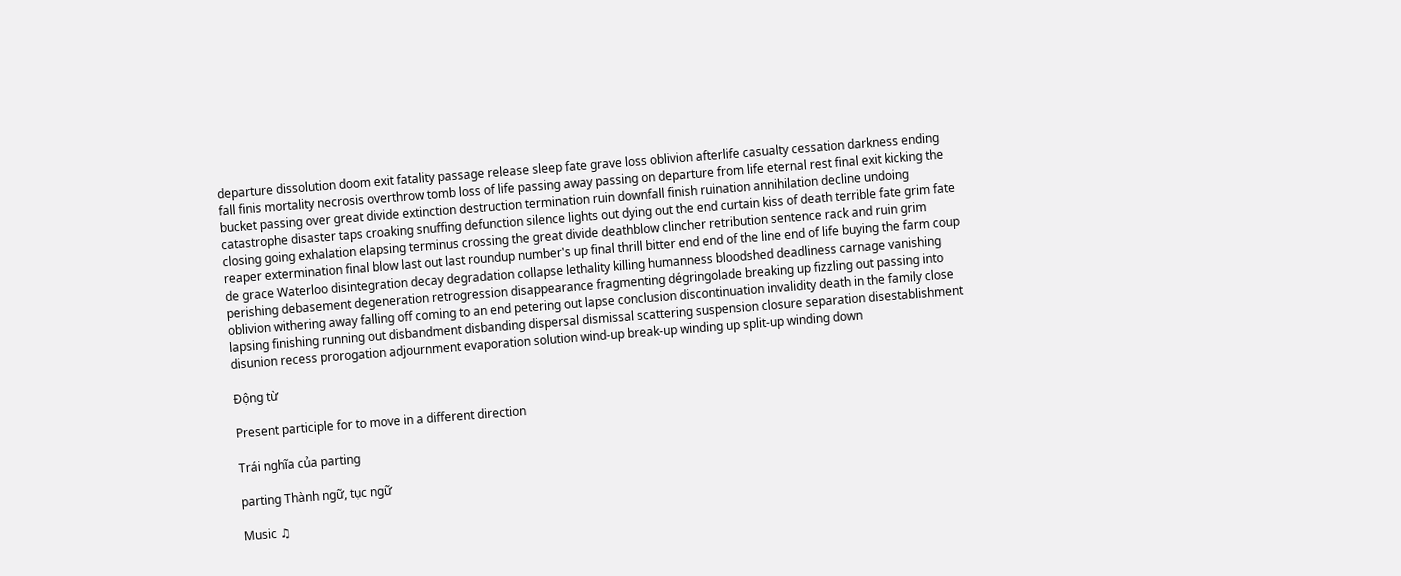departure dissolution doom exit fatality passage release sleep fate grave loss oblivion afterlife casualty cessation darkness ending fall finis mortality necrosis overthrow tomb loss of life passing away passing on departure from life eternal rest final exit kicking the bucket passing over great divide extinction destruction termination ruin downfall finish ruination annihilation decline undoing catastrophe disaster taps croaking snuffing defunction silence lights out dying out the end curtain kiss of death terrible fate grim fate closing going exhalation elapsing terminus crossing the great divide deathblow clincher retribution sentence rack and ruin grim reaper extermination final blow last out last roundup number's up final thrill bitter end end of the line end of life buying the farm coup de grace Waterloo disintegration decay degradation collapse lethality killing humanness bloodshed deadliness carnage vanishing perishing debasement degeneration retrogression disappearance fragmenting dégringolade breaking up fizzling out passing into oblivion withering away falling off coming to an end petering out lapse conclusion discontinuation invalidity death in the family close lapsing finishing running out disbandment disbanding dispersal dismissal scattering suspension closure separation disestablishment disunion recess prorogation adjournment evaporation solution wind-up break-up winding up split-up winding down

Động từ

Present participle for to move in a different direction

Trái nghĩa của parting

parting Thành ngữ, tục ngữ

Music ♫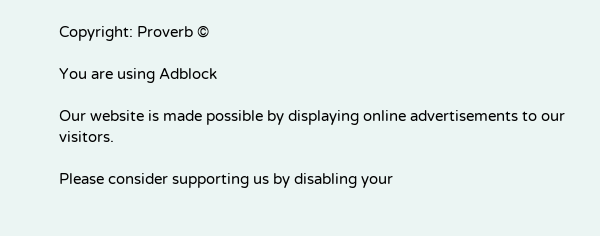Copyright: Proverb ©

You are using Adblock

Our website is made possible by displaying online advertisements to our visitors.

Please consider supporting us by disabling your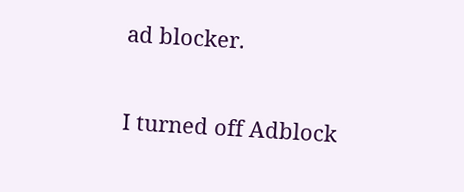ad blocker.

I turned off Adblock